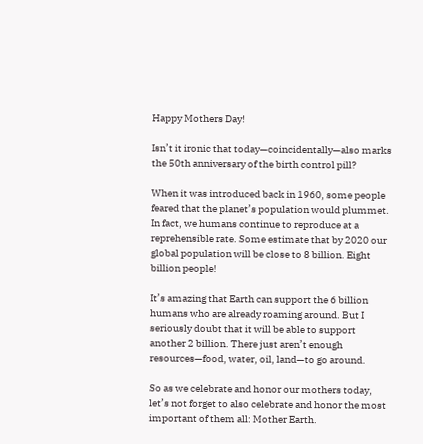Happy Mothers Day!

Isn’t it ironic that today—coincidentally—also marks the 50th anniversary of the birth control pill?

When it was introduced back in 1960, some people feared that the planet’s population would plummet. In fact, we humans continue to reproduce at a reprehensible rate. Some estimate that by 2020 our global population will be close to 8 billion. Eight billion people!

It’s amazing that Earth can support the 6 billion humans who are already roaming around. But I seriously doubt that it will be able to support another 2 billion. There just aren’t enough resources—food, water, oil, land—to go around.

So as we celebrate and honor our mothers today, let’s not forget to also celebrate and honor the most important of them all: Mother Earth.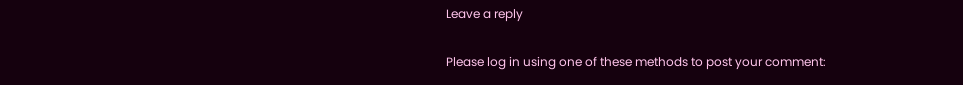Leave a reply

Please log in using one of these methods to post your comment: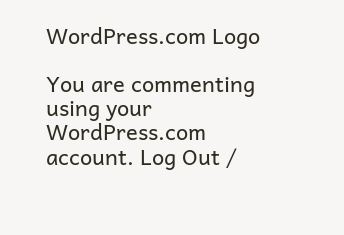WordPress.com Logo

You are commenting using your WordPress.com account. Log Out /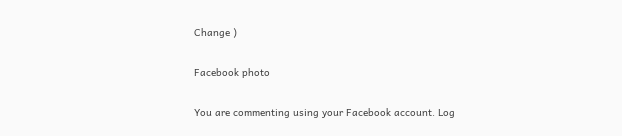Change )

Facebook photo

You are commenting using your Facebook account. Log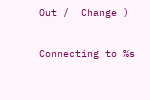Out /  Change )

Connecting to %s